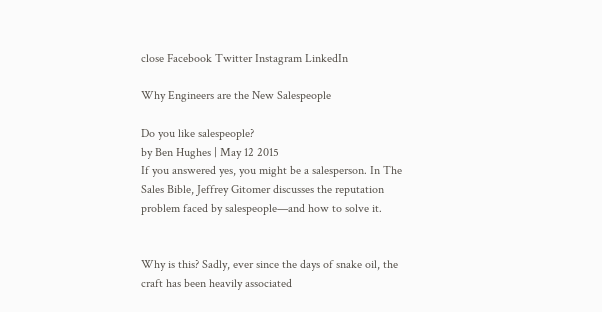close Facebook Twitter Instagram LinkedIn

Why Engineers are the New Salespeople

Do you like salespeople?
by Ben Hughes | May 12 2015
If you answered yes, you might be a salesperson. In The Sales Bible, Jeffrey Gitomer discusses the reputation problem faced by salespeople—and how to solve it.


Why is this? Sadly, ever since the days of snake oil, the craft has been heavily associated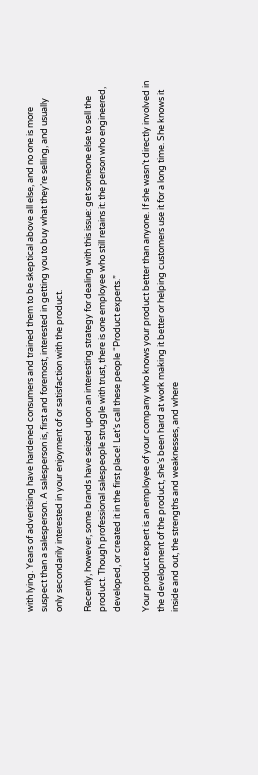with lying. Years of advertising have hardened consumers and trained them to be skeptical above all else, and no one is more suspect than a salesperson. A salesperson is, first and foremost, interested in getting you to buy what they’re selling, and usually only secondarily interested in your enjoyment of or satisfaction with the product.

Recently, however, some brands have seized upon an interesting strategy for dealing with this issue: get someone else to sell the product. Though professional salespeople struggle with trust, there is one employee who still retains it: the person who engineered, developed, or created it in the first place! Let’s call these people “Product experts.”

Your product expert is an employee of your company who knows your product better than anyone. If she wasn’t directly involved in the development of the product, she’s been hard at work making it better or helping customers use it for a long time. She knows it inside and out, the strengths and weaknesses, and where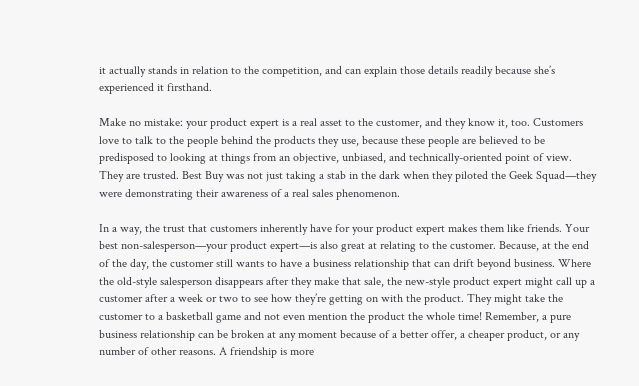it actually stands in relation to the competition, and can explain those details readily because she’s experienced it firsthand.

Make no mistake: your product expert is a real asset to the customer, and they know it, too. Customers love to talk to the people behind the products they use, because these people are believed to be predisposed to looking at things from an objective, unbiased, and technically-oriented point of view. They are trusted. Best Buy was not just taking a stab in the dark when they piloted the Geek Squad—they were demonstrating their awareness of a real sales phenomenon.

In a way, the trust that customers inherently have for your product expert makes them like friends. Your best non-salesperson—your product expert—is also great at relating to the customer. Because, at the end of the day, the customer still wants to have a business relationship that can drift beyond business. Where the old-style salesperson disappears after they make that sale, the new-style product expert might call up a customer after a week or two to see how they’re getting on with the product. They might take the customer to a basketball game and not even mention the product the whole time! Remember, a pure business relationship can be broken at any moment because of a better offer, a cheaper product, or any number of other reasons. A friendship is more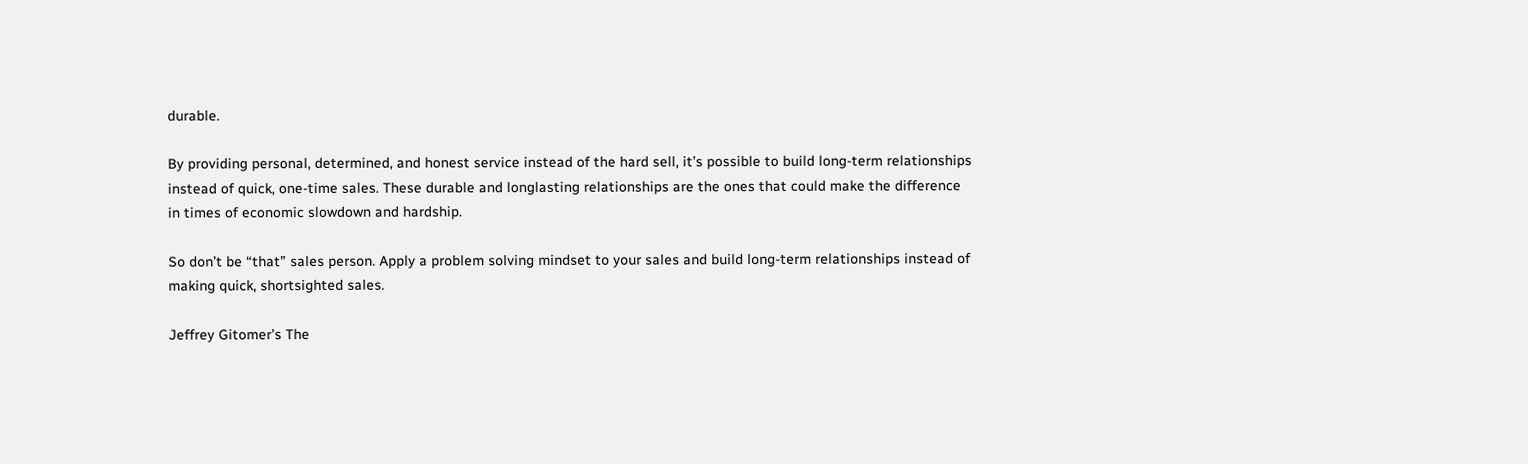durable.

By providing personal, determined, and honest service instead of the hard sell, it’s possible to build long-term relationships instead of quick, one-time sales. These durable and longlasting relationships are the ones that could make the difference in times of economic slowdown and hardship.

So don’t be “that” sales person. Apply a problem solving mindset to your sales and build long-term relationships instead of making quick, shortsighted sales.

Jeffrey Gitomer’s The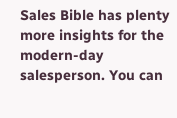Sales Bible has plenty more insights for the modern-day salesperson. You can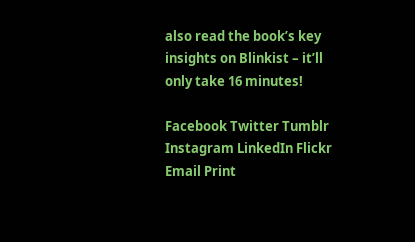also read the book’s key insights on Blinkist – it’ll only take 16 minutes!

Facebook Twitter Tumblr Instagram LinkedIn Flickr Email Print